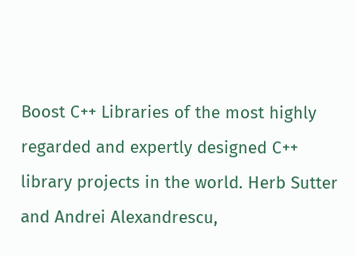Boost C++ Libraries of the most highly regarded and expertly designed C++ library projects in the world. Herb Sutter and Andrei Alexandrescu,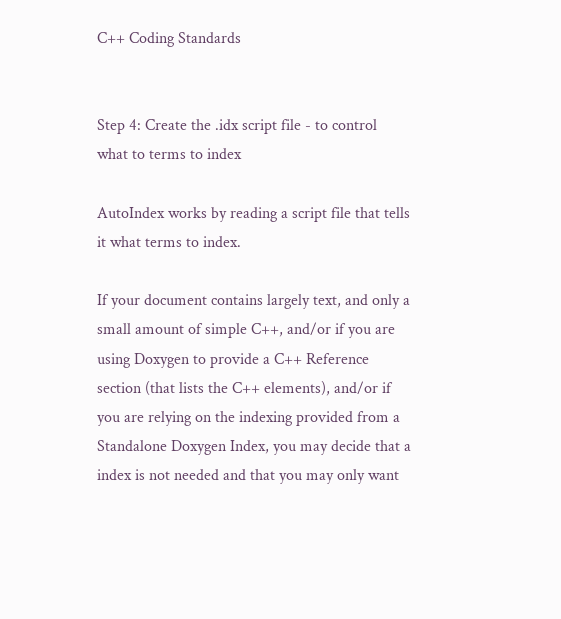C++ Coding Standards


Step 4: Create the .idx script file - to control what to terms to index

AutoIndex works by reading a script file that tells it what terms to index.

If your document contains largely text, and only a small amount of simple C++, and/or if you are using Doxygen to provide a C++ Reference section (that lists the C++ elements), and/or if you are relying on the indexing provided from a Standalone Doxygen Index, you may decide that a index is not needed and that you may only want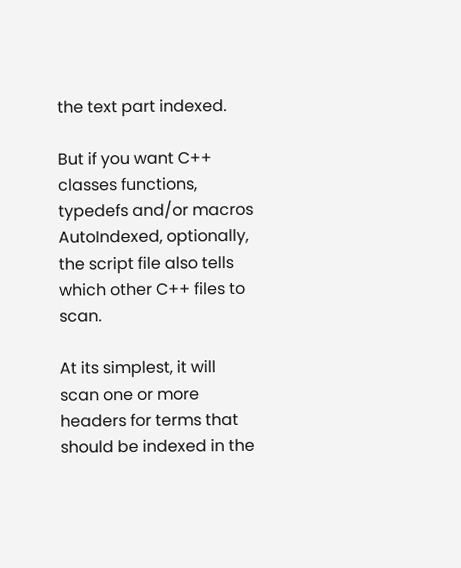the text part indexed.

But if you want C++ classes functions, typedefs and/or macros AutoIndexed, optionally, the script file also tells which other C++ files to scan.

At its simplest, it will scan one or more headers for terms that should be indexed in the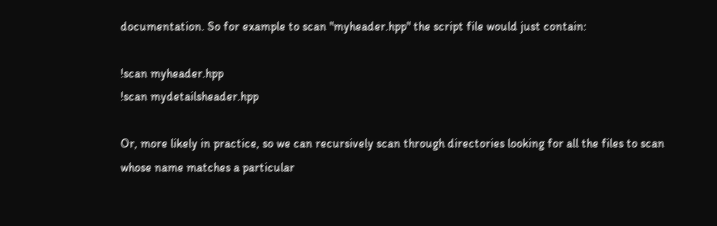documentation. So for example to scan "myheader.hpp" the script file would just contain:

!scan myheader.hpp
!scan mydetailsheader.hpp

Or, more likely in practice, so we can recursively scan through directories looking for all the files to scan whose name matches a particular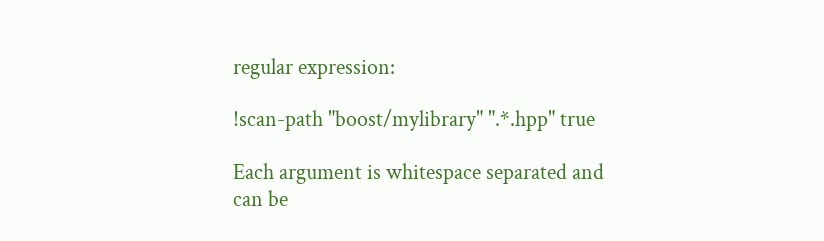regular expression:

!scan-path "boost/mylibrary" ".*.hpp" true

Each argument is whitespace separated and can be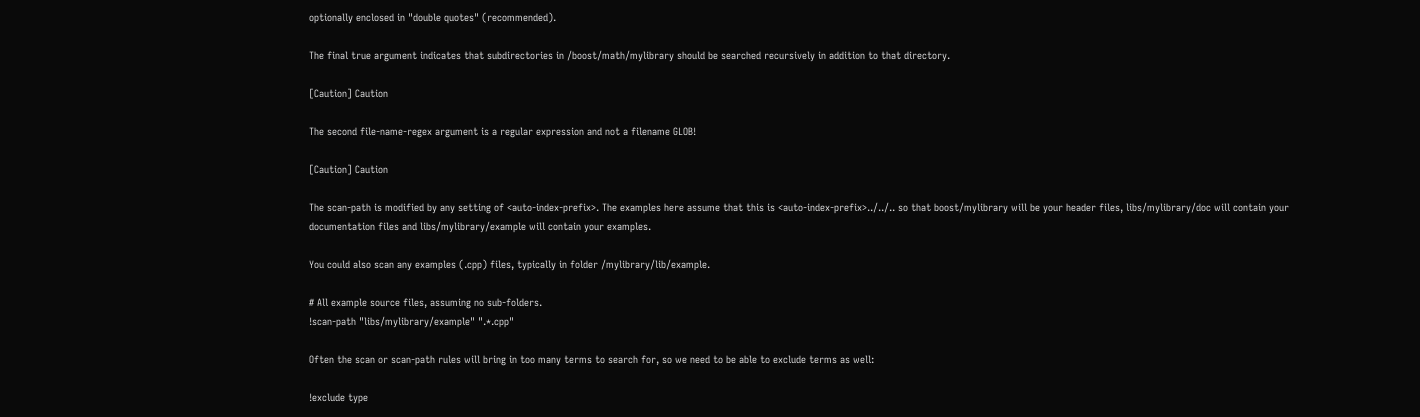optionally enclosed in "double quotes" (recommended).

The final true argument indicates that subdirectories in /boost/math/mylibrary should be searched recursively in addition to that directory.

[Caution] Caution

The second file-name-regex argument is a regular expression and not a filename GLOB!

[Caution] Caution

The scan-path is modified by any setting of <auto-index-prefix>. The examples here assume that this is <auto-index-prefix>../../.. so that boost/mylibrary will be your header files, libs/mylibrary/doc will contain your documentation files and libs/mylibrary/example will contain your examples.

You could also scan any examples (.cpp) files, typically in folder /mylibrary/lib/example.

# All example source files, assuming no sub-folders.
!scan-path "libs/mylibrary/example" ".*.cpp"

Often the scan or scan-path rules will bring in too many terms to search for, so we need to be able to exclude terms as well:

!exclude type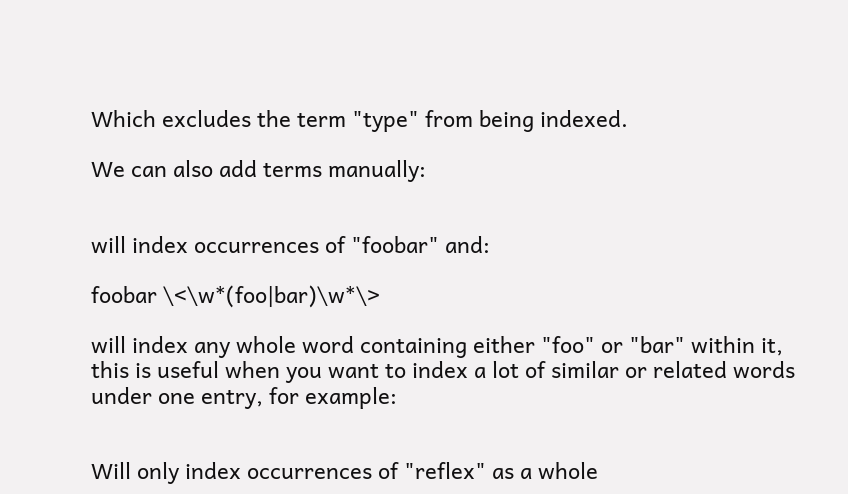Which excludes the term "type" from being indexed.

We can also add terms manually:


will index occurrences of "foobar" and:

foobar \<\w*(foo|bar)\w*\>

will index any whole word containing either "foo" or "bar" within it, this is useful when you want to index a lot of similar or related words under one entry, for example:


Will only index occurrences of "reflex" as a whole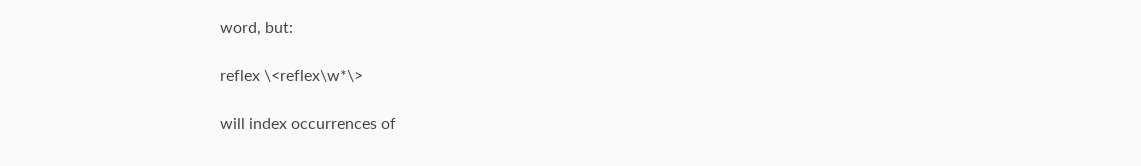word, but:

reflex \<reflex\w*\>

will index occurrences of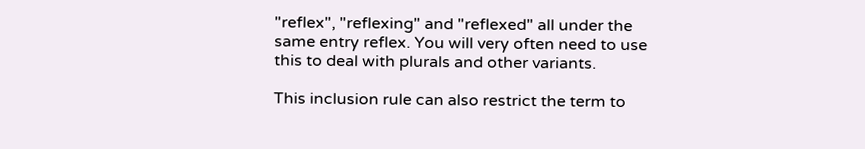"reflex", "reflexing" and "reflexed" all under the same entry reflex. You will very often need to use this to deal with plurals and other variants.

This inclusion rule can also restrict the term to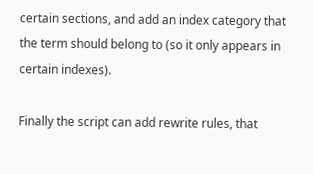certain sections, and add an index category that the term should belong to (so it only appears in certain indexes).

Finally the script can add rewrite rules, that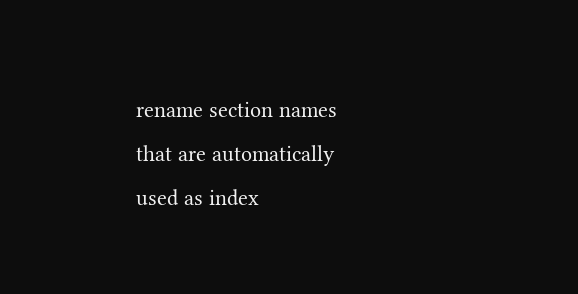rename section names that are automatically used as index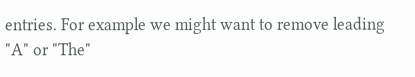entries. For example we might want to remove leading "A" or "The"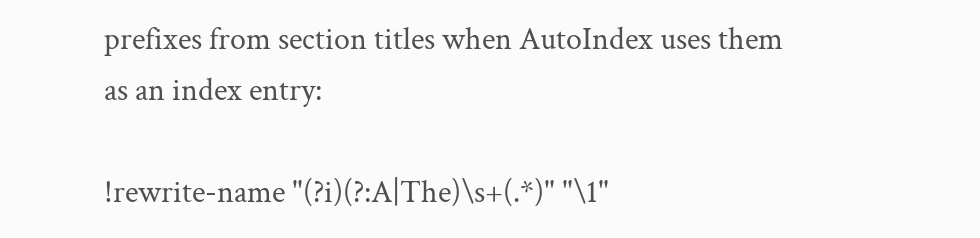prefixes from section titles when AutoIndex uses them as an index entry:

!rewrite-name "(?i)(?:A|The)\s+(.*)" "\1"